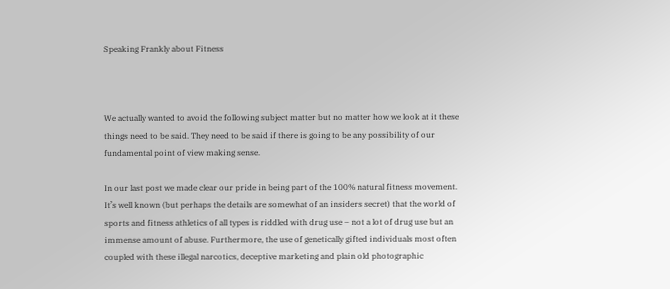Speaking Frankly about Fitness



We actually wanted to avoid the following subject matter but no matter how we look at it these things need to be said. They need to be said if there is going to be any possibility of our fundamental point of view making sense.

In our last post we made clear our pride in being part of the 100% natural fitness movement. It’s well known (but perhaps the details are somewhat of an insiders secret) that the world of sports and fitness athletics of all types is riddled with drug use – not a lot of drug use but an immense amount of abuse. Furthermore, the use of genetically gifted individuals most often coupled with these illegal narcotics, deceptive marketing and plain old photographic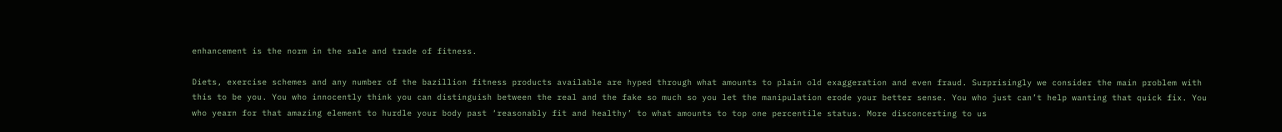enhancement is the norm in the sale and trade of fitness.

Diets, exercise schemes and any number of the bazillion fitness products available are hyped through what amounts to plain old exaggeration and even fraud. Surprisingly we consider the main problem with this to be you. You who innocently think you can distinguish between the real and the fake so much so you let the manipulation erode your better sense. You who just can’t help wanting that quick fix. You who yearn for that amazing element to hurdle your body past ‘reasonably fit and healthy’ to what amounts to top one percentile status. More disconcerting to us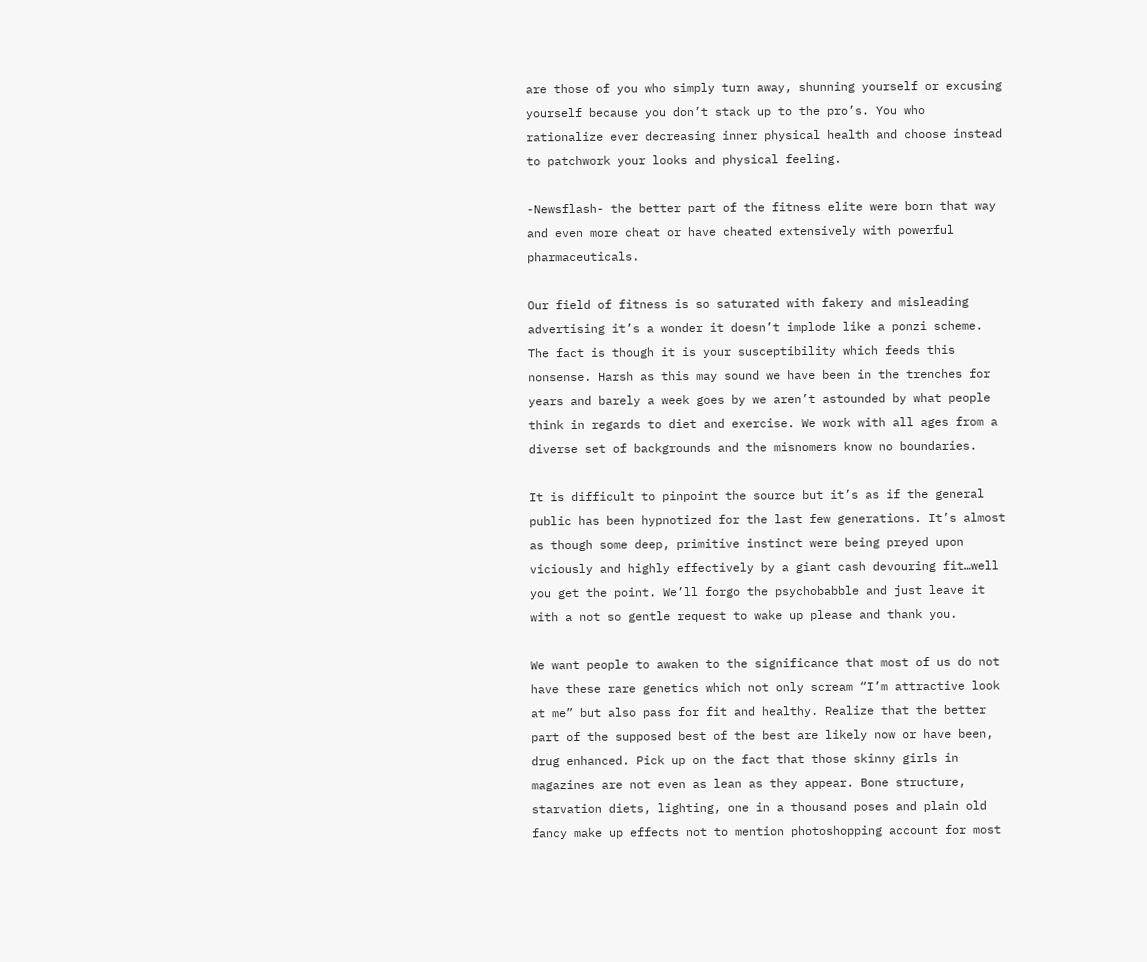are those of you who simply turn away, shunning yourself or excusing yourself because you don’t stack up to the pro’s. You who rationalize ever decreasing inner physical health and choose instead to patchwork your looks and physical feeling.

-Newsflash- the better part of the fitness elite were born that way and even more cheat or have cheated extensively with powerful pharmaceuticals.

Our field of fitness is so saturated with fakery and misleading advertising it’s a wonder it doesn’t implode like a ponzi scheme. The fact is though it is your susceptibility which feeds this nonsense. Harsh as this may sound we have been in the trenches for years and barely a week goes by we aren’t astounded by what people think in regards to diet and exercise. We work with all ages from a diverse set of backgrounds and the misnomers know no boundaries.

It is difficult to pinpoint the source but it’s as if the general public has been hypnotized for the last few generations. It’s almost as though some deep, primitive instinct were being preyed upon viciously and highly effectively by a giant cash devouring fit…well you get the point. We’ll forgo the psychobabble and just leave it with a not so gentle request to wake up please and thank you.

We want people to awaken to the significance that most of us do not have these rare genetics which not only scream “I’m attractive look at me” but also pass for fit and healthy. Realize that the better part of the supposed best of the best are likely now or have been, drug enhanced. Pick up on the fact that those skinny girls in magazines are not even as lean as they appear. Bone structure, starvation diets, lighting, one in a thousand poses and plain old fancy make up effects not to mention photoshopping account for most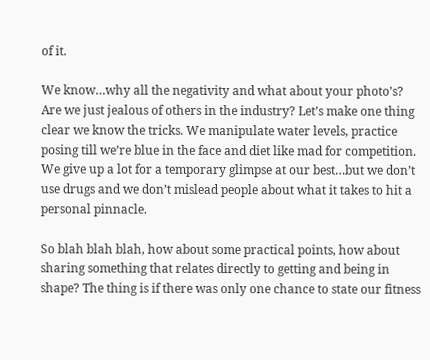of it.

We know…why all the negativity and what about your photo’s? Are we just jealous of others in the industry? Let’s make one thing clear we know the tricks. We manipulate water levels, practice posing till we’re blue in the face and diet like mad for competition. We give up a lot for a temporary glimpse at our best…but we don’t use drugs and we don’t mislead people about what it takes to hit a personal pinnacle.

So blah blah blah, how about some practical points, how about sharing something that relates directly to getting and being in shape? The thing is if there was only one chance to state our fitness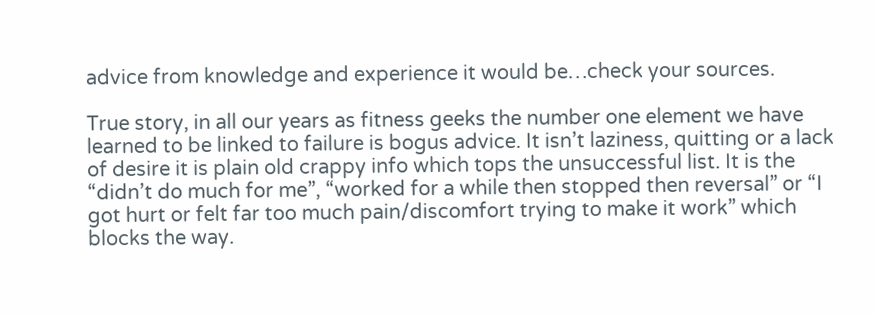advice from knowledge and experience it would be…check your sources.

True story, in all our years as fitness geeks the number one element we have learned to be linked to failure is bogus advice. It isn’t laziness, quitting or a lack of desire it is plain old crappy info which tops the unsuccessful list. It is the “didn’t do much for me”, “worked for a while then stopped then reversal” or “I got hurt or felt far too much pain/discomfort trying to make it work” which blocks the way.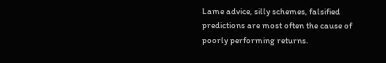Lame advice, silly schemes, falsified predictions are most often the cause of poorly performing returns.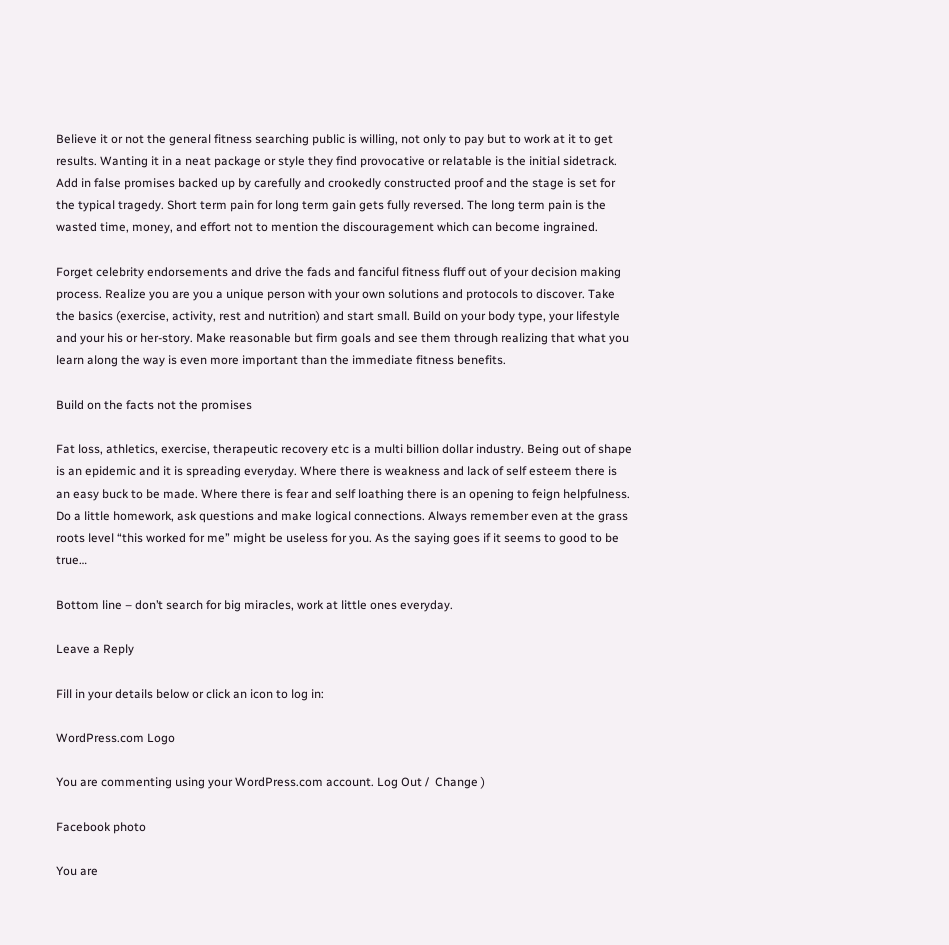Believe it or not the general fitness searching public is willing, not only to pay but to work at it to get results. Wanting it in a neat package or style they find provocative or relatable is the initial sidetrack. Add in false promises backed up by carefully and crookedly constructed proof and the stage is set for the typical tragedy. Short term pain for long term gain gets fully reversed. The long term pain is the wasted time, money, and effort not to mention the discouragement which can become ingrained.

Forget celebrity endorsements and drive the fads and fanciful fitness fluff out of your decision making process. Realize you are you a unique person with your own solutions and protocols to discover. Take the basics (exercise, activity, rest and nutrition) and start small. Build on your body type, your lifestyle and your his or her-story. Make reasonable but firm goals and see them through realizing that what you learn along the way is even more important than the immediate fitness benefits.

Build on the facts not the promises

Fat loss, athletics, exercise, therapeutic recovery etc is a multi billion dollar industry. Being out of shape is an epidemic and it is spreading everyday. Where there is weakness and lack of self esteem there is an easy buck to be made. Where there is fear and self loathing there is an opening to feign helpfulness. Do a little homework, ask questions and make logical connections. Always remember even at the grass roots level “this worked for me” might be useless for you. As the saying goes if it seems to good to be true…

Bottom line – don’t search for big miracles, work at little ones everyday.

Leave a Reply

Fill in your details below or click an icon to log in:

WordPress.com Logo

You are commenting using your WordPress.com account. Log Out /  Change )

Facebook photo

You are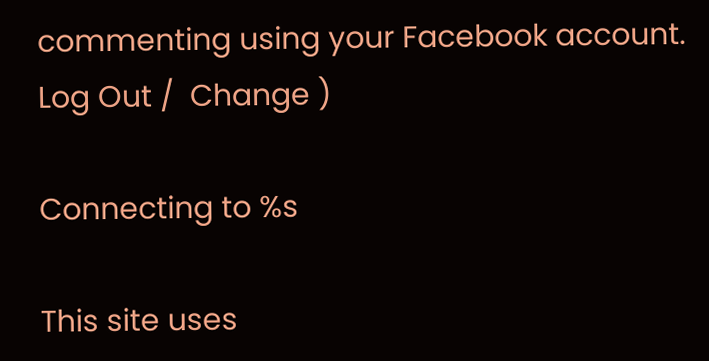commenting using your Facebook account. Log Out /  Change )

Connecting to %s

This site uses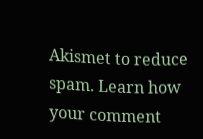Akismet to reduce spam. Learn how your comment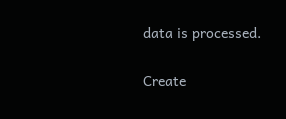data is processed.

Create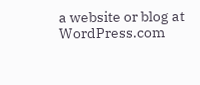a website or blog at WordPress.com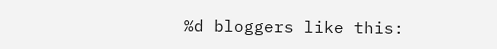%d bloggers like this: